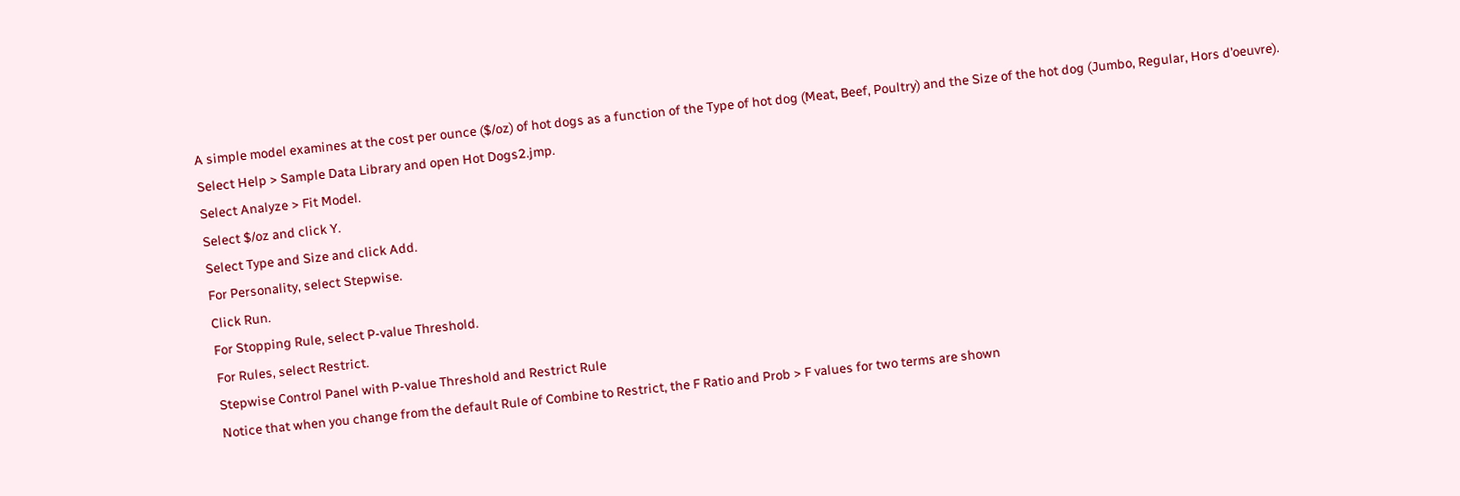A simple model examines at the cost per ounce ($/oz) of hot dogs as a function of the Type of hot dog (Meat, Beef, Poultry) and the Size of the hot dog (Jumbo, Regular, Hors d’oeuvre).
Select Help > Sample Data Library and open Hot Dogs2.jmp.
Select Analyze > Fit Model.
Select $/oz and click Y.
Select Type and Size and click Add.
For Personality, select Stepwise.
Click Run.
For Stopping Rule, select P-value Threshold.
For Rules, select Restrict.
Stepwise Control Panel with P-value Threshold and Restrict Rule
Notice that when you change from the default Rule of Combine to Restrict, the F Ratio and Prob > F values for two terms are shown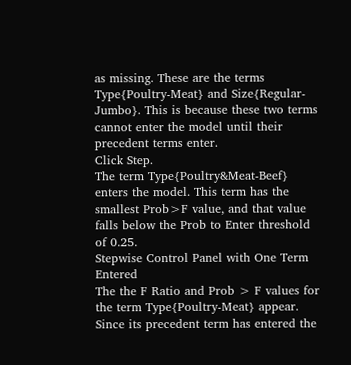as missing. These are the terms Type{Poultry-Meat} and Size{Regular-Jumbo}. This is because these two terms cannot enter the model until their precedent terms enter.
Click Step.
The term Type{Poultry&Meat-Beef} enters the model. This term has the smallest Prob>F value, and that value falls below the Prob to Enter threshold of 0.25.
Stepwise Control Panel with One Term Entered
The the F Ratio and Prob > F values for the term Type{Poultry-Meat} appear. Since its precedent term has entered the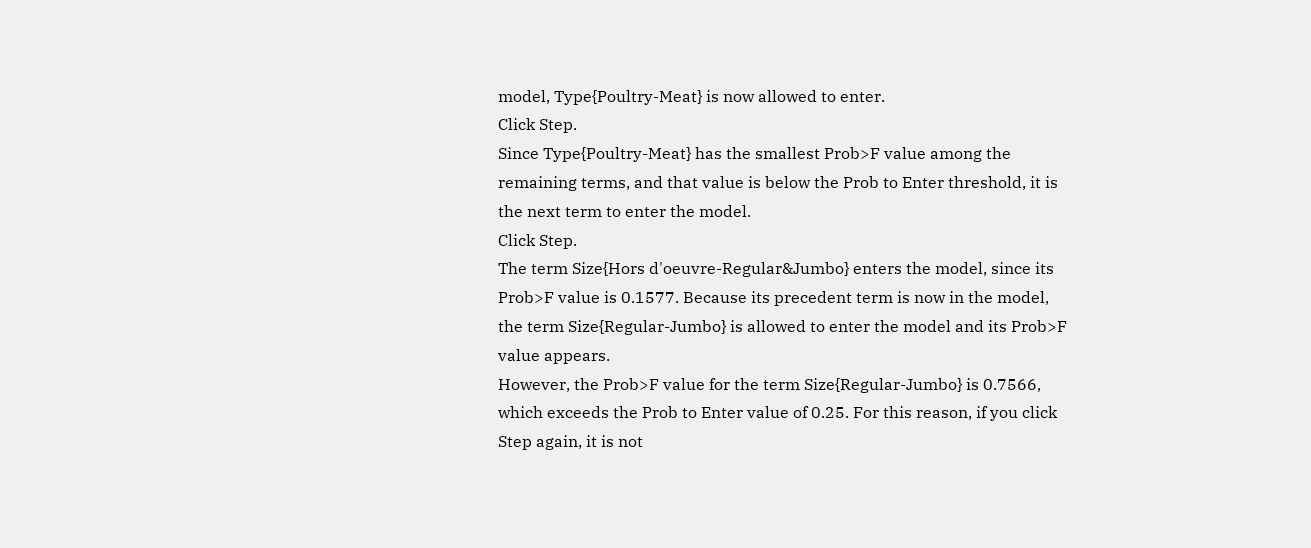model, Type{Poultry-Meat} is now allowed to enter.
Click Step.
Since Type{Poultry-Meat} has the smallest Prob>F value among the remaining terms, and that value is below the Prob to Enter threshold, it is the next term to enter the model.
Click Step.
The term Size{Hors d'oeuvre-Regular&Jumbo} enters the model, since its Prob>F value is 0.1577. Because its precedent term is now in the model, the term Size{Regular-Jumbo} is allowed to enter the model and its Prob>F value appears.
However, the Prob>F value for the term Size{Regular-Jumbo} is 0.7566, which exceeds the Prob to Enter value of 0.25. For this reason, if you click Step again, it is not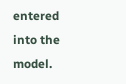entered into the model.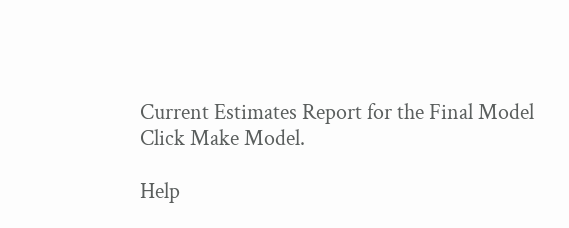Current Estimates Report for the Final Model
Click Make Model.

Help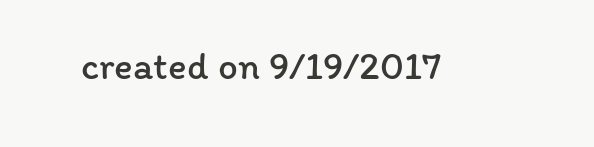created on 9/19/2017